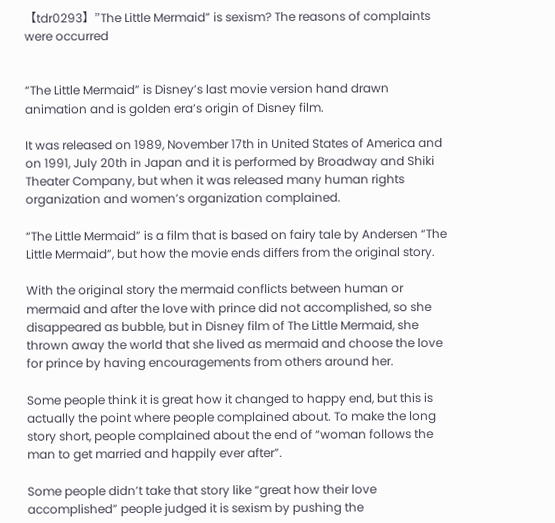【tdr0293】”The Little Mermaid” is sexism? The reasons of complaints were occurred


“The Little Mermaid” is Disney’s last movie version hand drawn animation and is golden era’s origin of Disney film.

It was released on 1989, November 17th in United States of America and on 1991, July 20th in Japan and it is performed by Broadway and Shiki Theater Company, but when it was released many human rights organization and women’s organization complained.

“The Little Mermaid” is a film that is based on fairy tale by Andersen “The Little Mermaid”, but how the movie ends differs from the original story.

With the original story the mermaid conflicts between human or mermaid and after the love with prince did not accomplished, so she disappeared as bubble, but in Disney film of The Little Mermaid, she thrown away the world that she lived as mermaid and choose the love for prince by having encouragements from others around her.

Some people think it is great how it changed to happy end, but this is actually the point where people complained about. To make the long story short, people complained about the end of “woman follows the man to get married and happily ever after”.

Some people didn’t take that story like “great how their love accomplished” people judged it is sexism by pushing the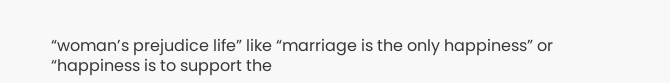“woman’s prejudice life” like “marriage is the only happiness” or “happiness is to support the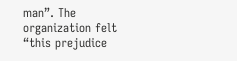man”. The organization felt “this prejudice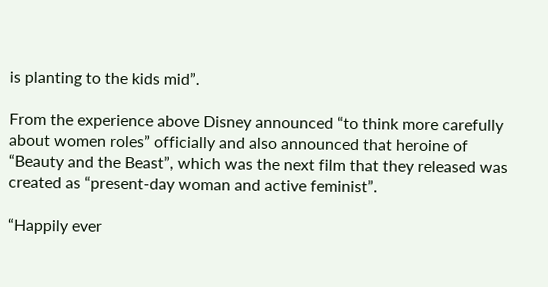is planting to the kids mid”.

From the experience above Disney announced “to think more carefully about women roles” officially and also announced that heroine of “Beauty and the Beast”, which was the next film that they released was created as “present-day woman and active feminist”.

“Happily ever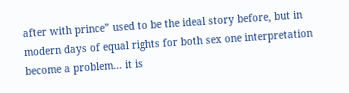after with prince” used to be the ideal story before, but in modern days of equal rights for both sex one interpretation become a problem… it is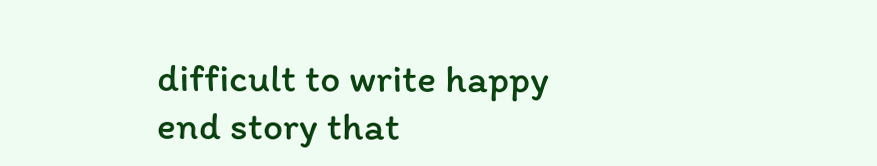difficult to write happy end story that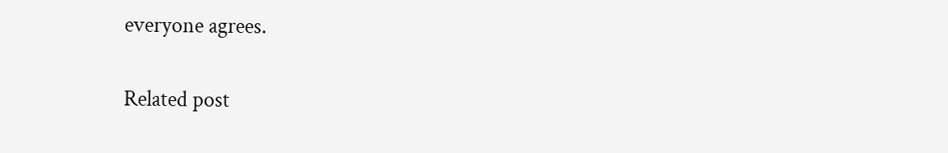everyone agrees.

Related post